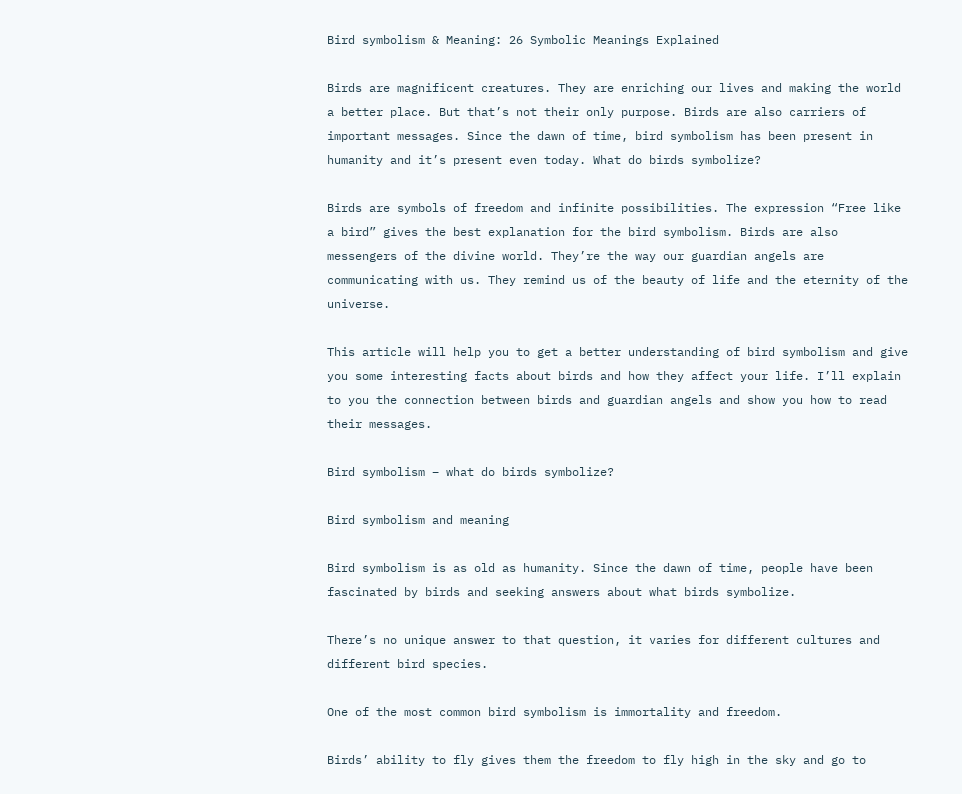Bird symbolism & Meaning: 26 Symbolic Meanings Explained

Birds are magnificent creatures. They are enriching our lives and making the world a better place. But that’s not their only purpose. Birds are also carriers of important messages. Since the dawn of time, bird symbolism has been present in humanity and it’s present even today. What do birds symbolize?

Birds are symbols of freedom and infinite possibilities. The expression “Free like a bird” gives the best explanation for the bird symbolism. Birds are also messengers of the divine world. They’re the way our guardian angels are communicating with us. They remind us of the beauty of life and the eternity of the universe.

This article will help you to get a better understanding of bird symbolism and give you some interesting facts about birds and how they affect your life. I’ll explain to you the connection between birds and guardian angels and show you how to read their messages.

Bird symbolism – what do birds symbolize?

Bird symbolism and meaning

Bird symbolism is as old as humanity. Since the dawn of time, people have been fascinated by birds and seeking answers about what birds symbolize.

There’s no unique answer to that question, it varies for different cultures and different bird species.

One of the most common bird symbolism is immortality and freedom.

Birds’ ability to fly gives them the freedom to fly high in the sky and go to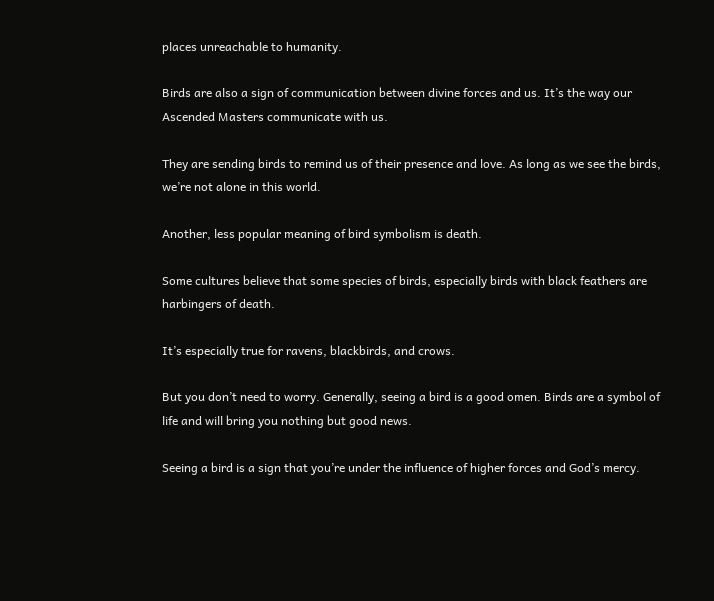places unreachable to humanity.

Birds are also a sign of communication between divine forces and us. It’s the way our Ascended Masters communicate with us.

They are sending birds to remind us of their presence and love. As long as we see the birds, we’re not alone in this world.

Another, less popular meaning of bird symbolism is death.

Some cultures believe that some species of birds, especially birds with black feathers are harbingers of death.

It’s especially true for ravens, blackbirds, and crows.

But you don’t need to worry. Generally, seeing a bird is a good omen. Birds are a symbol of life and will bring you nothing but good news.

Seeing a bird is a sign that you’re under the influence of higher forces and God’s mercy.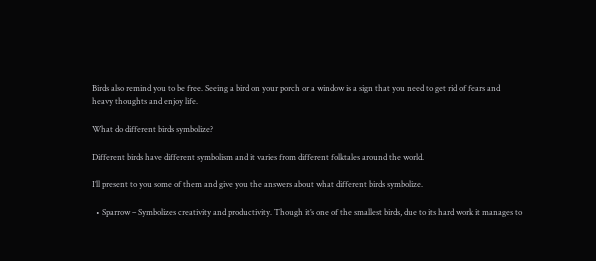Birds also remind you to be free. Seeing a bird on your porch or a window is a sign that you need to get rid of fears and heavy thoughts and enjoy life.

What do different birds symbolize?

Different birds have different symbolism and it varies from different folktales around the world.

I’ll present to you some of them and give you the answers about what different birds symbolize.

  • Sparrow – Symbolizes creativity and productivity. Though it’s one of the smallest birds, due to its hard work it manages to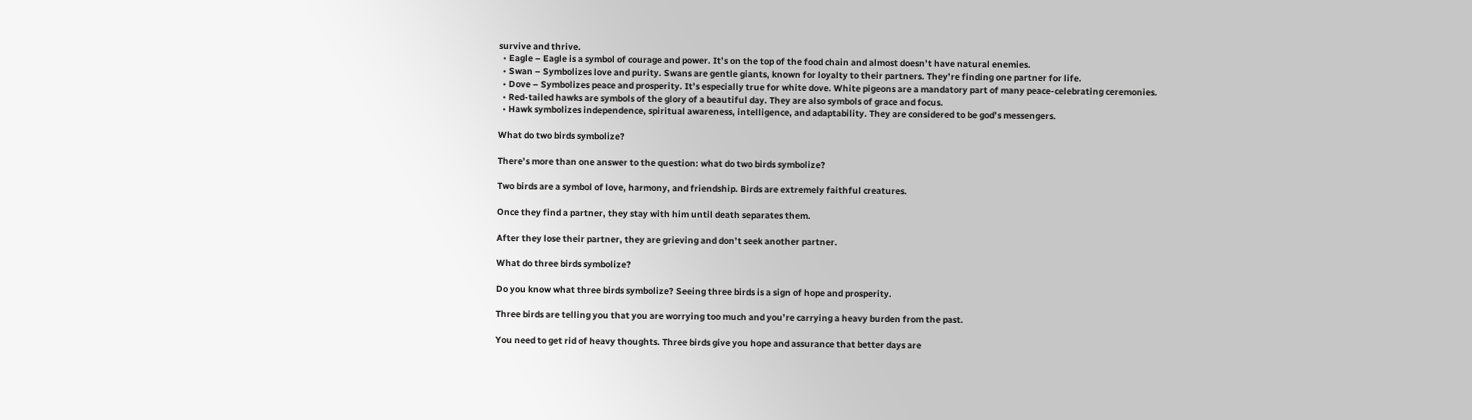survive and thrive.
  • Eagle – Eagle is a symbol of courage and power. It’s on the top of the food chain and almost doesn’t have natural enemies.
  • Swan – Symbolizes love and purity. Swans are gentle giants, known for loyalty to their partners. They’re finding one partner for life.
  • Dove – Symbolizes peace and prosperity. It’s especially true for white dove. White pigeons are a mandatory part of many peace-celebrating ceremonies.
  • Red-tailed hawks are symbols of the glory of a beautiful day. They are also symbols of grace and focus.
  • Hawk symbolizes independence, spiritual awareness, intelligence, and adaptability. They are considered to be god’s messengers.

What do two birds symbolize?

There’s more than one answer to the question: what do two birds symbolize?

Two birds are a symbol of love, harmony, and friendship. Birds are extremely faithful creatures.

Once they find a partner, they stay with him until death separates them.

After they lose their partner, they are grieving and don’t seek another partner.

What do three birds symbolize?

Do you know what three birds symbolize? Seeing three birds is a sign of hope and prosperity.

Three birds are telling you that you are worrying too much and you’re carrying a heavy burden from the past.

You need to get rid of heavy thoughts. Three birds give you hope and assurance that better days are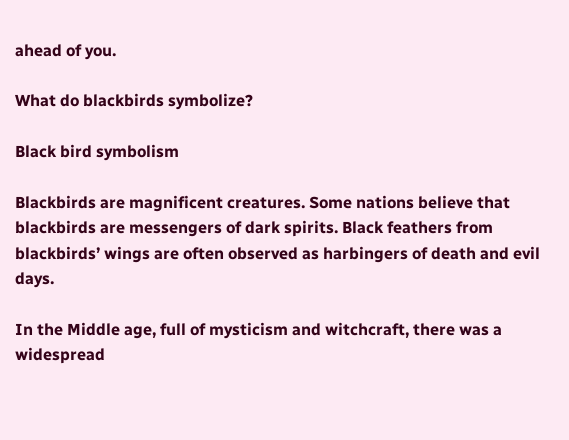ahead of you.

What do blackbirds symbolize?

Black bird symbolism

Blackbirds are magnificent creatures. Some nations believe that blackbirds are messengers of dark spirits. Black feathers from blackbirds’ wings are often observed as harbingers of death and evil days.

In the Middle age, full of mysticism and witchcraft, there was a widespread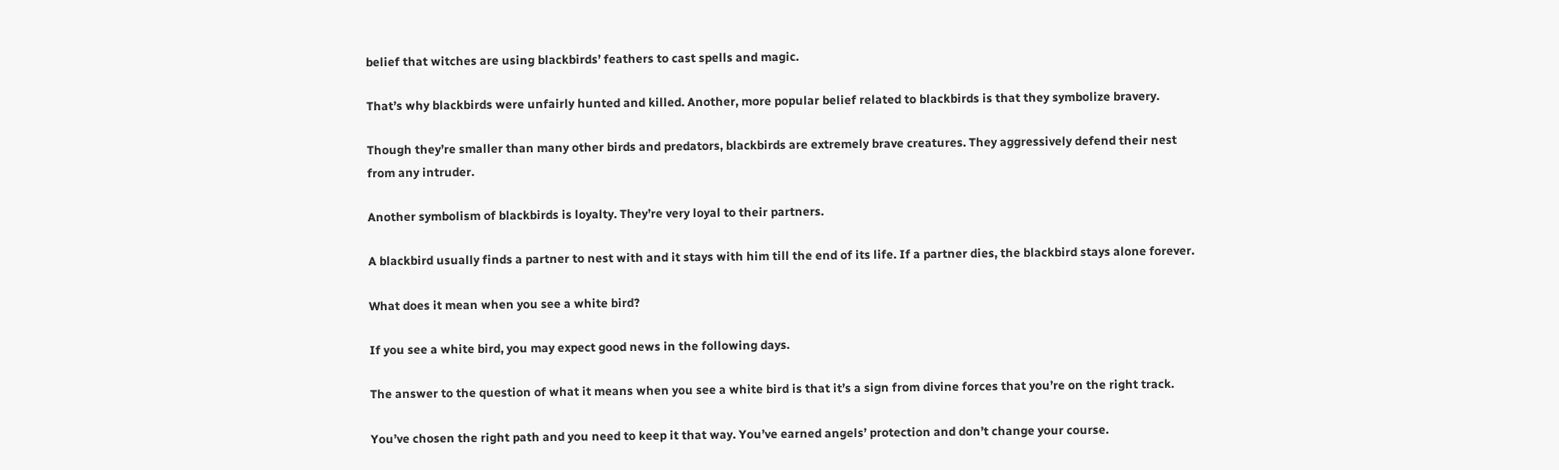belief that witches are using blackbirds’ feathers to cast spells and magic.

That’s why blackbirds were unfairly hunted and killed. Another, more popular belief related to blackbirds is that they symbolize bravery.

Though they’re smaller than many other birds and predators, blackbirds are extremely brave creatures. They aggressively defend their nest from any intruder.

Another symbolism of blackbirds is loyalty. They’re very loyal to their partners.

A blackbird usually finds a partner to nest with and it stays with him till the end of its life. If a partner dies, the blackbird stays alone forever.

What does it mean when you see a white bird?

If you see a white bird, you may expect good news in the following days.

The answer to the question of what it means when you see a white bird is that it’s a sign from divine forces that you’re on the right track.

You’ve chosen the right path and you need to keep it that way. You’ve earned angels’ protection and don’t change your course.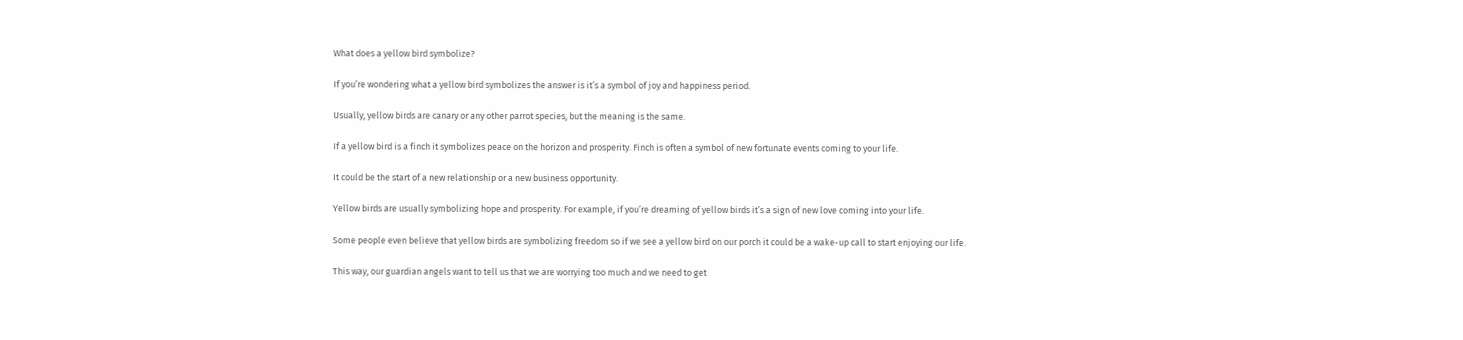What does a yellow bird symbolize?

If you’re wondering what a yellow bird symbolizes the answer is it’s a symbol of joy and happiness period.

Usually, yellow birds are canary or any other parrot species, but the meaning is the same.

If a yellow bird is a finch it symbolizes peace on the horizon and prosperity. Finch is often a symbol of new fortunate events coming to your life.

It could be the start of a new relationship or a new business opportunity.

Yellow birds are usually symbolizing hope and prosperity. For example, if you’re dreaming of yellow birds it’s a sign of new love coming into your life.

Some people even believe that yellow birds are symbolizing freedom so if we see a yellow bird on our porch it could be a wake-up call to start enjoying our life.

This way, our guardian angels want to tell us that we are worrying too much and we need to get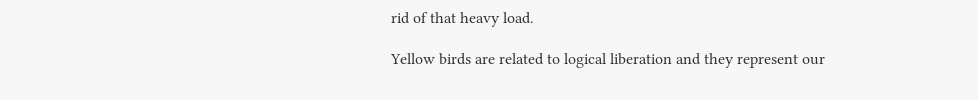rid of that heavy load.

Yellow birds are related to logical liberation and they represent our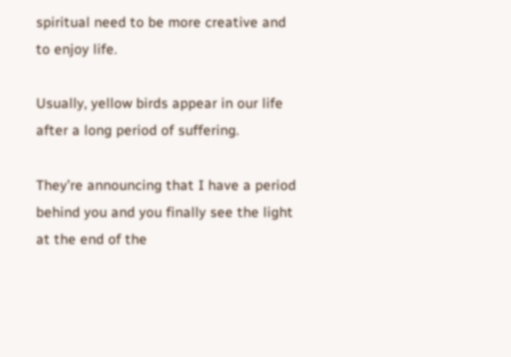spiritual need to be more creative and to enjoy life.

Usually, yellow birds appear in our life after a long period of suffering.

They’re announcing that I have a period behind you and you finally see the light at the end of the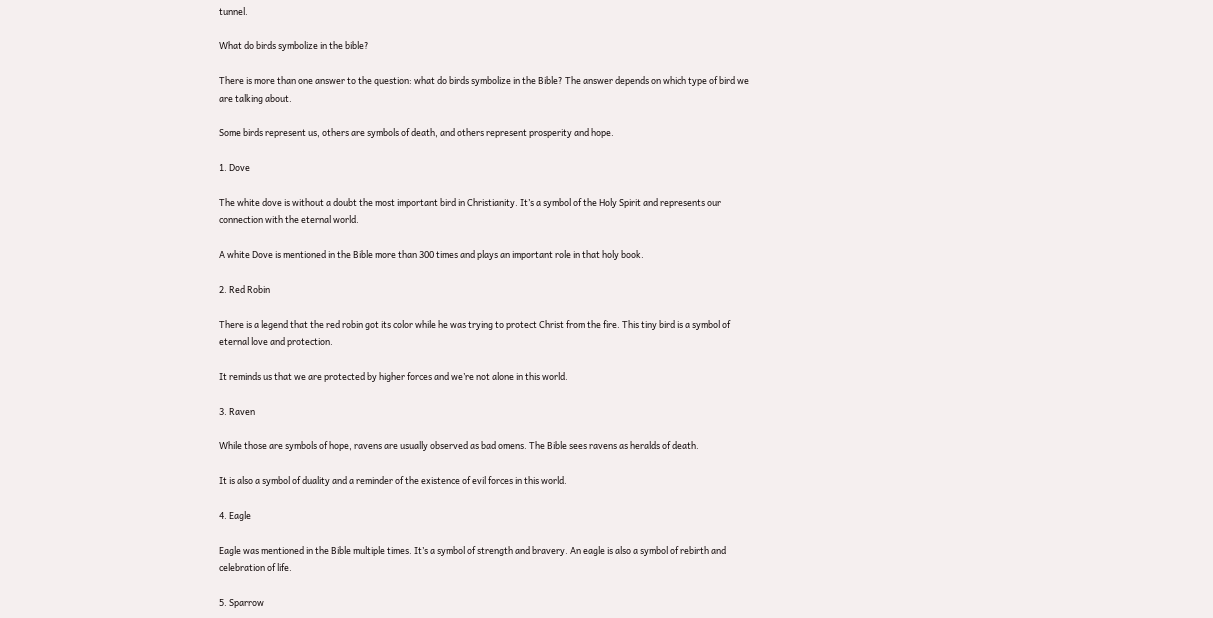tunnel.

What do birds symbolize in the bible?

There is more than one answer to the question: what do birds symbolize in the Bible? The answer depends on which type of bird we are talking about.

Some birds represent us, others are symbols of death, and others represent prosperity and hope.

1. Dove

The white dove is without a doubt the most important bird in Christianity. It’s a symbol of the Holy Spirit and represents our connection with the eternal world.

A white Dove is mentioned in the Bible more than 300 times and plays an important role in that holy book.

2. Red Robin

There is a legend that the red robin got its color while he was trying to protect Christ from the fire. This tiny bird is a symbol of eternal love and protection.

It reminds us that we are protected by higher forces and we’re not alone in this world.

3. Raven

While those are symbols of hope, ravens are usually observed as bad omens. The Bible sees ravens as heralds of death.

It is also a symbol of duality and a reminder of the existence of evil forces in this world.

4. Eagle

Eagle was mentioned in the Bible multiple times. It’s a symbol of strength and bravery. An eagle is also a symbol of rebirth and celebration of life.

5. Sparrow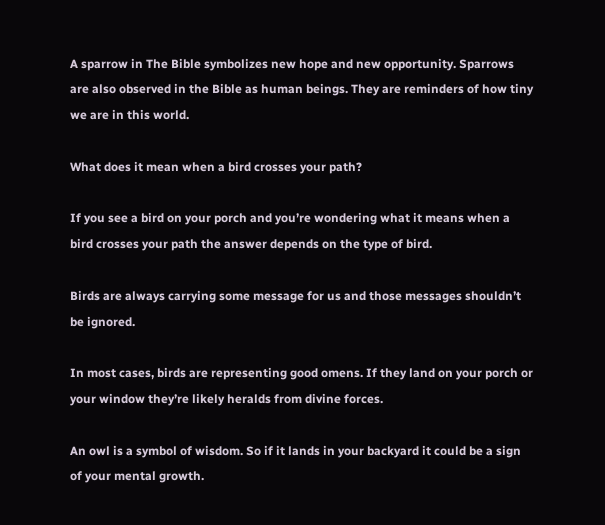A sparrow in The Bible symbolizes new hope and new opportunity. Sparrows are also observed in the Bible as human beings. They are reminders of how tiny we are in this world.

What does it mean when a bird crosses your path?

If you see a bird on your porch and you’re wondering what it means when a bird crosses your path the answer depends on the type of bird.

Birds are always carrying some message for us and those messages shouldn’t be ignored.

In most cases, birds are representing good omens. If they land on your porch or your window they’re likely heralds from divine forces.

An owl is a symbol of wisdom. So if it lands in your backyard it could be a sign of your mental growth.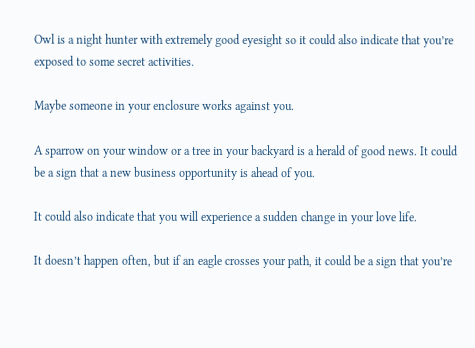Owl is a night hunter with extremely good eyesight so it could also indicate that you’re exposed to some secret activities.

Maybe someone in your enclosure works against you.

A sparrow on your window or a tree in your backyard is a herald of good news. It could be a sign that a new business opportunity is ahead of you.

It could also indicate that you will experience a sudden change in your love life.

It doesn’t happen often, but if an eagle crosses your path, it could be a sign that you’re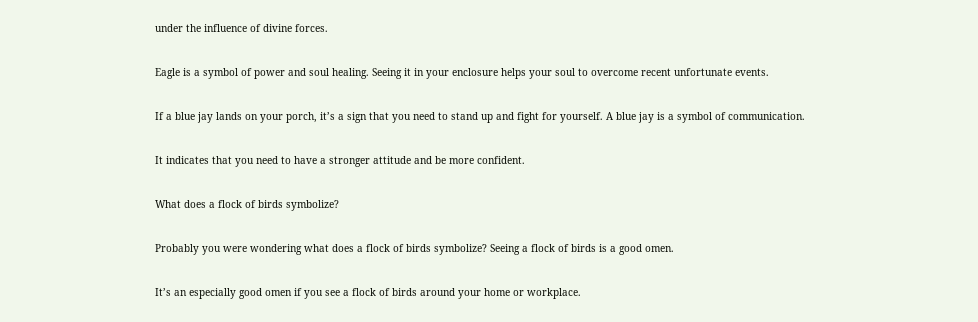under the influence of divine forces.

Eagle is a symbol of power and soul healing. Seeing it in your enclosure helps your soul to overcome recent unfortunate events.

If a blue jay lands on your porch, it’s a sign that you need to stand up and fight for yourself. A blue jay is a symbol of communication.

It indicates that you need to have a stronger attitude and be more confident.

What does a flock of birds symbolize?

Probably you were wondering what does a flock of birds symbolize? Seeing a flock of birds is a good omen.

It’s an especially good omen if you see a flock of birds around your home or workplace.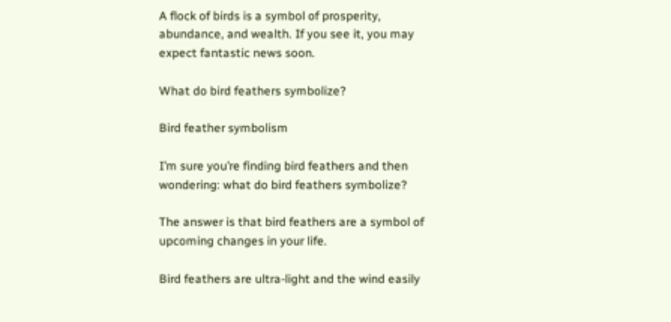A flock of birds is a symbol of prosperity, abundance, and wealth. If you see it, you may expect fantastic news soon.

What do bird feathers symbolize?

Bird feather symbolism

I’m sure you’re finding bird feathers and then wondering: what do bird feathers symbolize?

The answer is that bird feathers are a symbol of upcoming changes in your life.

Bird feathers are ultra-light and the wind easily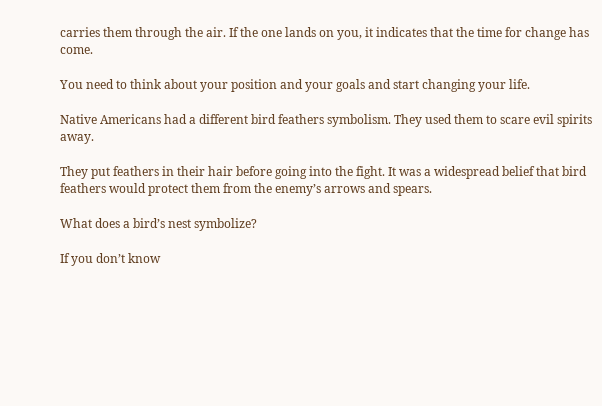carries them through the air. If the one lands on you, it indicates that the time for change has come.

You need to think about your position and your goals and start changing your life.

Native Americans had a different bird feathers symbolism. They used them to scare evil spirits away.

They put feathers in their hair before going into the fight. It was a widespread belief that bird feathers would protect them from the enemy’s arrows and spears.

What does a bird’s nest symbolize?

If you don’t know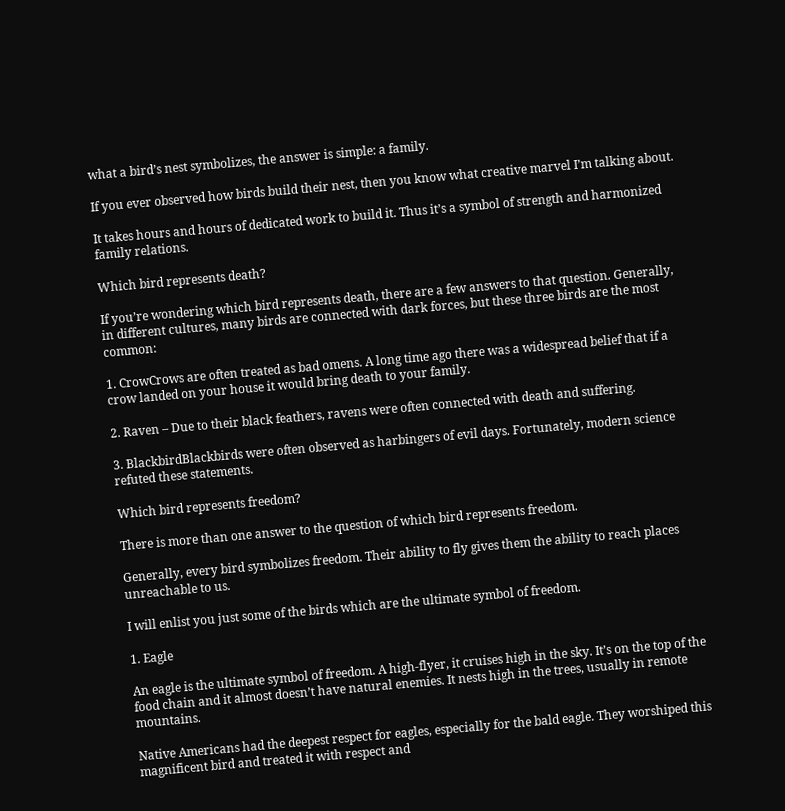what a bird’s nest symbolizes, the answer is simple: a family.

If you ever observed how birds build their nest, then you know what creative marvel I’m talking about.

It takes hours and hours of dedicated work to build it. Thus it’s a symbol of strength and harmonized family relations.

Which bird represents death?

If you’re wondering which bird represents death, there are a few answers to that question. Generally, in different cultures, many birds are connected with dark forces, but these three birds are the most common:

1. CrowCrows are often treated as bad omens. A long time ago there was a widespread belief that if a crow landed on your house it would bring death to your family.

2. Raven – Due to their black feathers, ravens were often connected with death and suffering.

3. BlackbirdBlackbirds were often observed as harbingers of evil days. Fortunately, modern science refuted these statements.

Which bird represents freedom?

There is more than one answer to the question of which bird represents freedom.

Generally, every bird symbolizes freedom. Their ability to fly gives them the ability to reach places unreachable to us.

I will enlist you just some of the birds which are the ultimate symbol of freedom.

1. Eagle

An eagle is the ultimate symbol of freedom. A high-flyer, it cruises high in the sky. It’s on the top of the food chain and it almost doesn’t have natural enemies. It nests high in the trees, usually in remote mountains.

Native Americans had the deepest respect for eagles, especially for the bald eagle. They worshiped this magnificent bird and treated it with respect and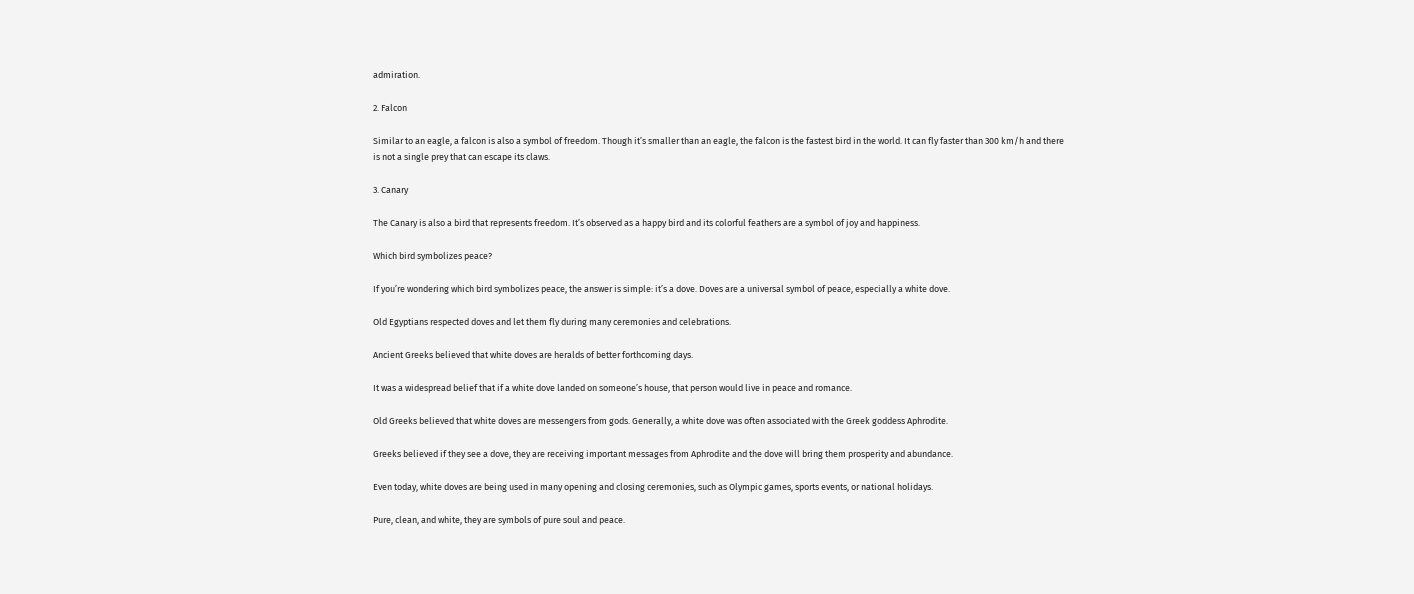admiration.

2. Falcon

Similar to an eagle, a falcon is also a symbol of freedom. Though it’s smaller than an eagle, the falcon is the fastest bird in the world. It can fly faster than 300 km/h and there is not a single prey that can escape its claws.

3. Canary

The Canary is also a bird that represents freedom. It’s observed as a happy bird and its colorful feathers are a symbol of joy and happiness.

Which bird symbolizes peace?

If you’re wondering which bird symbolizes peace, the answer is simple: it’s a dove. Doves are a universal symbol of peace, especially a white dove.

Old Egyptians respected doves and let them fly during many ceremonies and celebrations.

Ancient Greeks believed that white doves are heralds of better forthcoming days.

It was a widespread belief that if a white dove landed on someone’s house, that person would live in peace and romance.

Old Greeks believed that white doves are messengers from gods. Generally, a white dove was often associated with the Greek goddess Aphrodite.

Greeks believed if they see a dove, they are receiving important messages from Aphrodite and the dove will bring them prosperity and abundance.

Even today, white doves are being used in many opening and closing ceremonies, such as Olympic games, sports events, or national holidays.

Pure, clean, and white, they are symbols of pure soul and peace.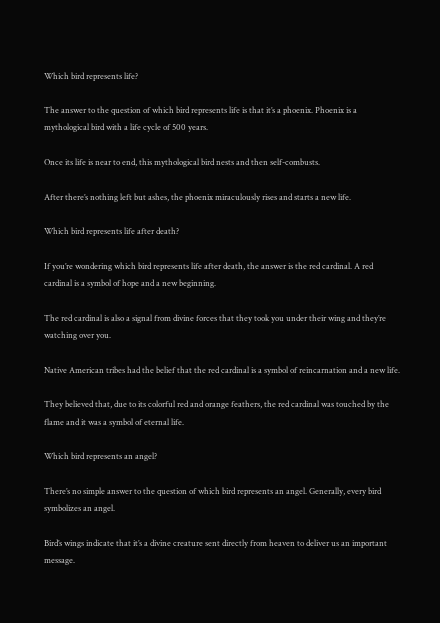Which bird represents life?

The answer to the question of which bird represents life is that it’s a phoenix. Phoenix is a mythological bird with a life cycle of 500 years.

Once its life is near to end, this mythological bird nests and then self-combusts.

After there’s nothing left but ashes, the phoenix miraculously rises and starts a new life.

Which bird represents life after death?

If you’re wondering which bird represents life after death, the answer is the red cardinal. A red cardinal is a symbol of hope and a new beginning.

The red cardinal is also a signal from divine forces that they took you under their wing and they’re watching over you.

Native American tribes had the belief that the red cardinal is a symbol of reincarnation and a new life.

They believed that, due to its colorful red and orange feathers, the red cardinal was touched by the flame and it was a symbol of eternal life.

Which bird represents an angel?

There’s no simple answer to the question of which bird represents an angel. Generally, every bird symbolizes an angel.

Bird’s wings indicate that it’s a divine creature sent directly from heaven to deliver us an important message.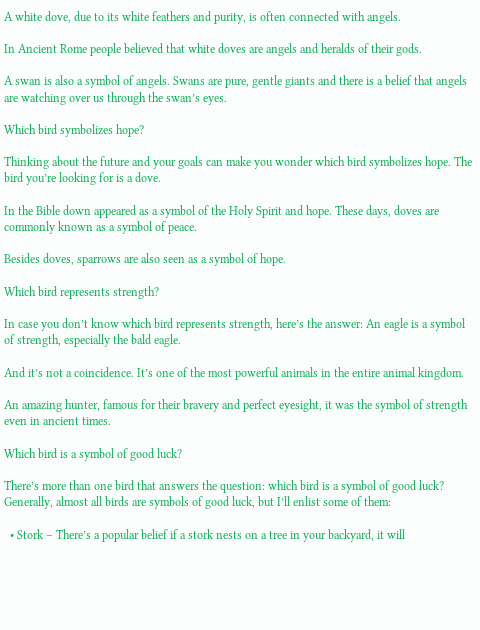A white dove, due to its white feathers and purity, is often connected with angels.

In Ancient Rome people believed that white doves are angels and heralds of their gods.

A swan is also a symbol of angels. Swans are pure, gentle giants and there is a belief that angels are watching over us through the swan’s eyes.

Which bird symbolizes hope?

Thinking about the future and your goals can make you wonder which bird symbolizes hope. The bird you’re looking for is a dove.

In the Bible down appeared as a symbol of the Holy Spirit and hope. These days, doves are commonly known as a symbol of peace.

Besides doves, sparrows are also seen as a symbol of hope.

Which bird represents strength?

In case you don’t know which bird represents strength, here’s the answer: An eagle is a symbol of strength, especially the bald eagle.

And it’s not a coincidence. It’s one of the most powerful animals in the entire animal kingdom.

An amazing hunter, famous for their bravery and perfect eyesight, it was the symbol of strength even in ancient times.

Which bird is a symbol of good luck?

There’s more than one bird that answers the question: which bird is a symbol of good luck? Generally, almost all birds are symbols of good luck, but I’ll enlist some of them:

  • Stork – There’s a popular belief if a stork nests on a tree in your backyard, it will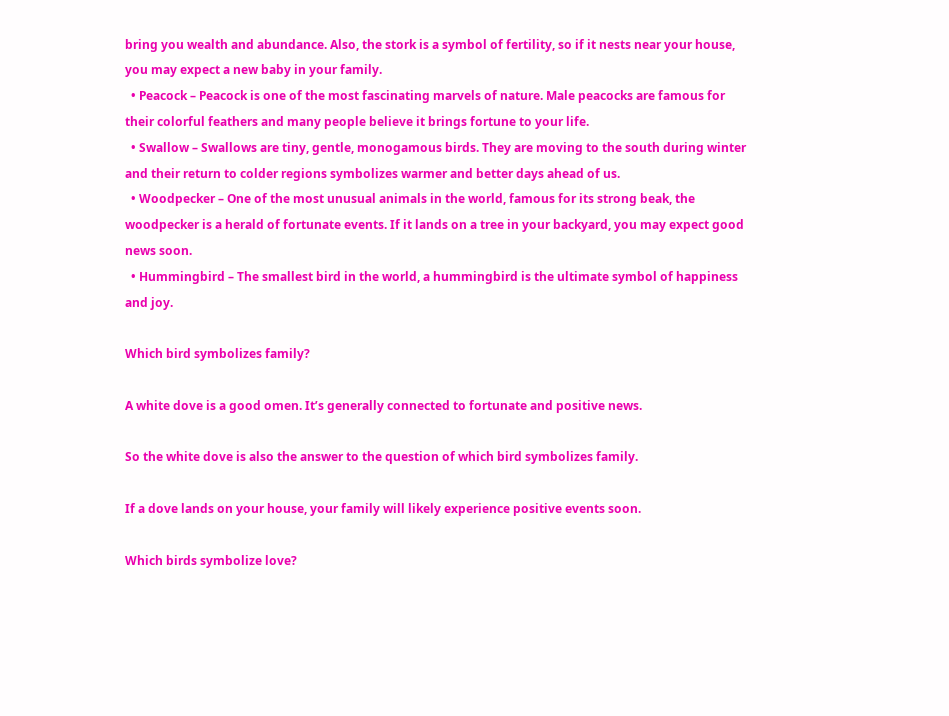bring you wealth and abundance. Also, the stork is a symbol of fertility, so if it nests near your house, you may expect a new baby in your family.
  • Peacock – Peacock is one of the most fascinating marvels of nature. Male peacocks are famous for their colorful feathers and many people believe it brings fortune to your life.
  • Swallow – Swallows are tiny, gentle, monogamous birds. They are moving to the south during winter and their return to colder regions symbolizes warmer and better days ahead of us.
  • Woodpecker – One of the most unusual animals in the world, famous for its strong beak, the woodpecker is a herald of fortunate events. If it lands on a tree in your backyard, you may expect good news soon.
  • Hummingbird – The smallest bird in the world, a hummingbird is the ultimate symbol of happiness and joy.

Which bird symbolizes family?

A white dove is a good omen. It’s generally connected to fortunate and positive news.

So the white dove is also the answer to the question of which bird symbolizes family.

If a dove lands on your house, your family will likely experience positive events soon.

Which birds symbolize love?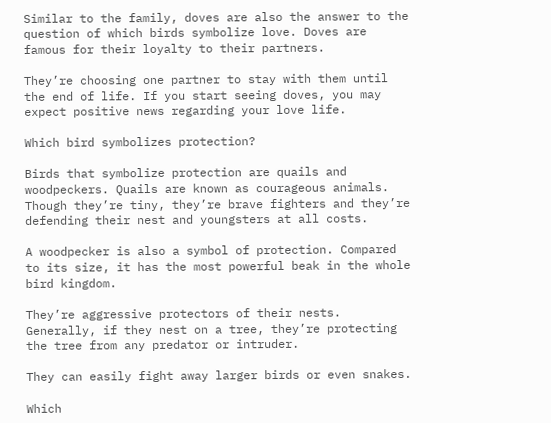Similar to the family, doves are also the answer to the question of which birds symbolize love. Doves are famous for their loyalty to their partners.

They’re choosing one partner to stay with them until the end of life. If you start seeing doves, you may expect positive news regarding your love life.

Which bird symbolizes protection?

Birds that symbolize protection are quails and woodpeckers. Quails are known as courageous animals. Though they’re tiny, they’re brave fighters and they’re defending their nest and youngsters at all costs.

A woodpecker is also a symbol of protection. Compared to its size, it has the most powerful beak in the whole bird kingdom.

They’re aggressive protectors of their nests. Generally, if they nest on a tree, they’re protecting the tree from any predator or intruder.

They can easily fight away larger birds or even snakes.

Which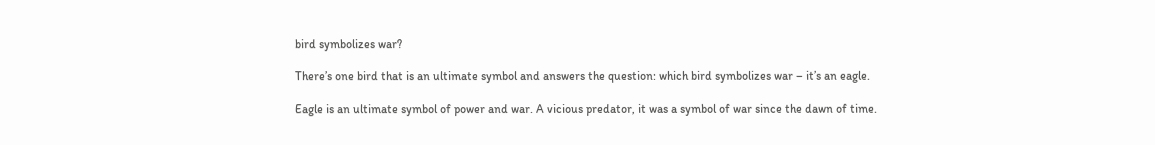bird symbolizes war?

There’s one bird that is an ultimate symbol and answers the question: which bird symbolizes war – it’s an eagle.

Eagle is an ultimate symbol of power and war. A vicious predator, it was a symbol of war since the dawn of time.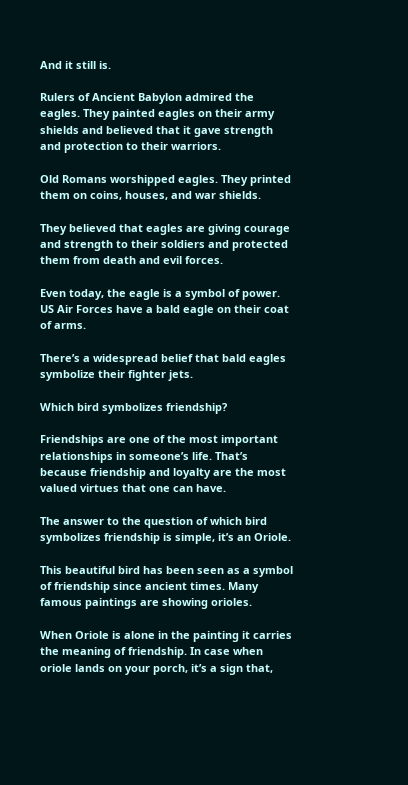And it still is.

Rulers of Ancient Babylon admired the eagles. They painted eagles on their army shields and believed that it gave strength and protection to their warriors.

Old Romans worshipped eagles. They printed them on coins, houses, and war shields.

They believed that eagles are giving courage and strength to their soldiers and protected them from death and evil forces.

Even today, the eagle is a symbol of power. US Air Forces have a bald eagle on their coat of arms.

There’s a widespread belief that bald eagles symbolize their fighter jets.

Which bird symbolizes friendship?

Friendships are one of the most important relationships in someone’s life. That’s because friendship and loyalty are the most valued virtues that one can have.

The answer to the question of which bird symbolizes friendship is simple, it’s an Oriole.

This beautiful bird has been seen as a symbol of friendship since ancient times. Many famous paintings are showing orioles.

When Oriole is alone in the painting it carries the meaning of friendship. In case when oriole lands on your porch, it’s a sign that,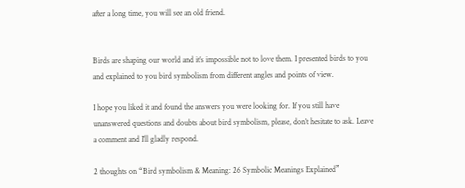after a long time, you will see an old friend.


Birds are shaping our world and it’s impossible not to love them. I presented birds to you and explained to you bird symbolism from different angles and points of view.

I hope you liked it and found the answers you were looking for. If you still have unanswered questions and doubts about bird symbolism, please, don’t hesitate to ask. Leave a comment and I’ll gladly respond.

2 thoughts on “Bird symbolism & Meaning: 26 Symbolic Meanings Explained”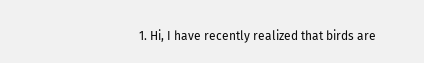1. Hi, I have recently realized that birds are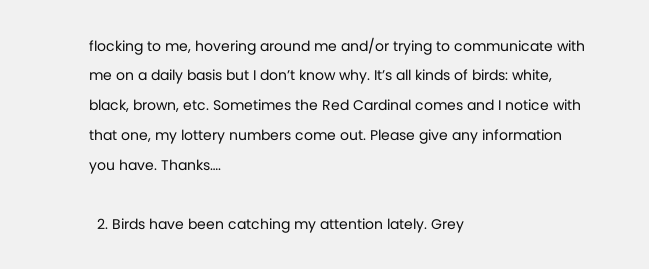flocking to me, hovering around me and/or trying to communicate with me on a daily basis but I don’t know why. It’s all kinds of birds: white, black, brown, etc. Sometimes the Red Cardinal comes and I notice with that one, my lottery numbers come out. Please give any information you have. Thanks….

  2. Birds have been catching my attention lately. Grey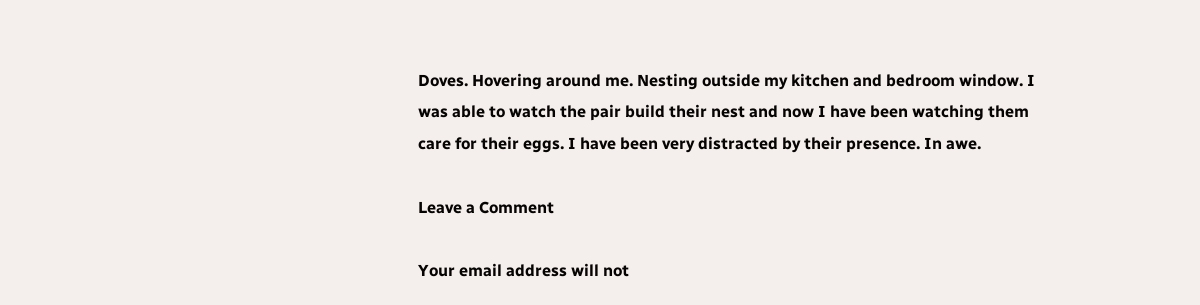Doves. Hovering around me. Nesting outside my kitchen and bedroom window. I was able to watch the pair build their nest and now I have been watching them care for their eggs. I have been very distracted by their presence. In awe.

Leave a Comment

Your email address will not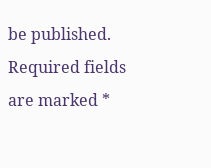be published. Required fields are marked *